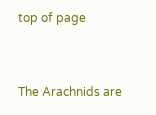top of page



The Arachnids are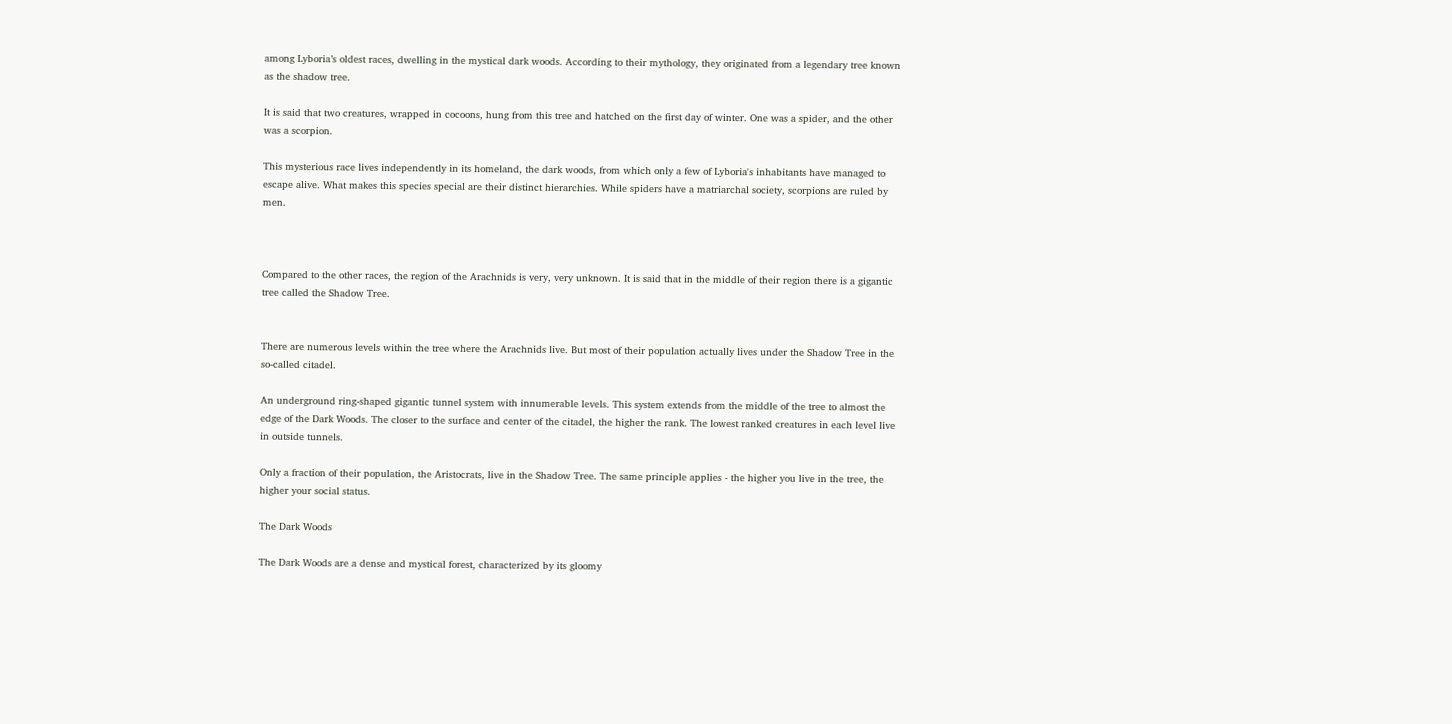among Lyboria’s oldest races, dwelling in the mystical dark woods. According to their mythology, they originated from a legendary tree known as the shadow tree.

It is said that two creatures, wrapped in cocoons, hung from this tree and hatched on the first day of winter. One was a spider, and the other was a scorpion.

This mysterious race lives independently in its homeland, the dark woods, from which only a few of Lyboria's inhabitants have managed to escape alive. What makes this species special are their distinct hierarchies. While spiders have a matriarchal society, scorpions are ruled by men.



Compared to the other races, the region of the Arachnids is very, very unknown. It is said that in the middle of their region there is a gigantic tree called the Shadow Tree.


There are numerous levels within the tree where the Arachnids live. But most of their population actually lives under the Shadow Tree in the so-called citadel.

An underground ring-shaped gigantic tunnel system with innumerable levels. This system extends from the middle of the tree to almost the edge of the Dark Woods. The closer to the surface and center of the citadel, the higher the rank. The lowest ranked creatures in each level live in outside tunnels.

Only a fraction of their population, the Aristocrats, live in the Shadow Tree. The same principle applies - the higher you live in the tree, the higher your social status.

The Dark Woods

The Dark Woods are a dense and mystical forest, characterized by its gloomy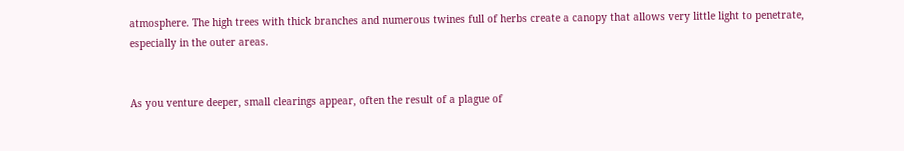atmosphere. The high trees with thick branches and numerous twines full of herbs create a canopy that allows very little light to penetrate, especially in the outer areas.


As you venture deeper, small clearings appear, often the result of a plague of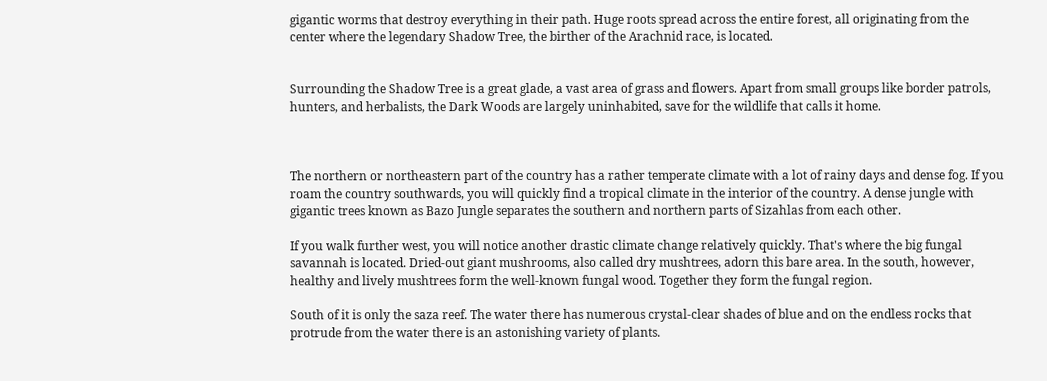gigantic worms that destroy everything in their path. Huge roots spread across the entire forest, all originating from the center where the legendary Shadow Tree, the birther of the Arachnid race, is located.


Surrounding the Shadow Tree is a great glade, a vast area of grass and flowers. Apart from small groups like border patrols, hunters, and herbalists, the Dark Woods are largely uninhabited, save for the wildlife that calls it home.



The northern or northeastern part of the country has a rather temperate climate with a lot of rainy days and dense fog. If you roam the country southwards, you will quickly find a tropical climate in the interior of the country. A dense jungle with gigantic trees known as Bazo Jungle separates the southern and northern parts of Sizahlas from each other.

If you walk further west, you will notice another drastic climate change relatively quickly. That's where the big fungal savannah is located. Dried-out giant mushrooms, also called dry mushtrees, adorn this bare area. In the south, however, healthy and lively mushtrees form the well-known fungal wood. Together they form the fungal region.

South of it is only the saza reef. The water there has numerous crystal-clear shades of blue and on the endless rocks that protrude from the water there is an astonishing variety of plants.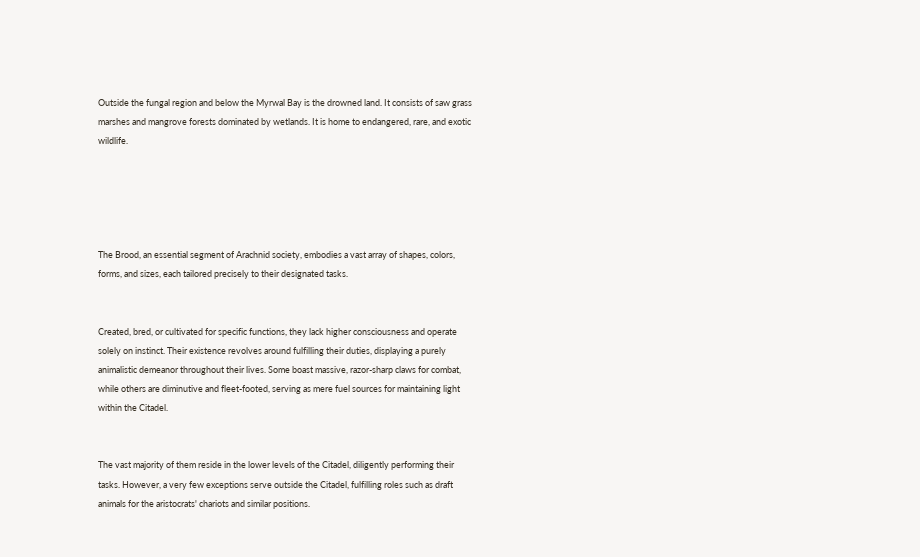Outside the fungal region and below the Myrwal Bay is the drowned land. It consists of saw grass marshes and mangrove forests dominated by wetlands. It is home to endangered, rare, and exotic wildlife.





The Brood, an essential segment of Arachnid society, embodies a vast array of shapes, colors, forms, and sizes, each tailored precisely to their designated tasks.


Created, bred, or cultivated for specific functions, they lack higher consciousness and operate solely on instinct. Their existence revolves around fulfilling their duties, displaying a purely animalistic demeanor throughout their lives. Some boast massive, razor-sharp claws for combat, while others are diminutive and fleet-footed, serving as mere fuel sources for maintaining light within the Citadel.


The vast majority of them reside in the lower levels of the Citadel, diligently performing their tasks. However, a very few exceptions serve outside the Citadel, fulfilling roles such as draft animals for the aristocrats' chariots and similar positions.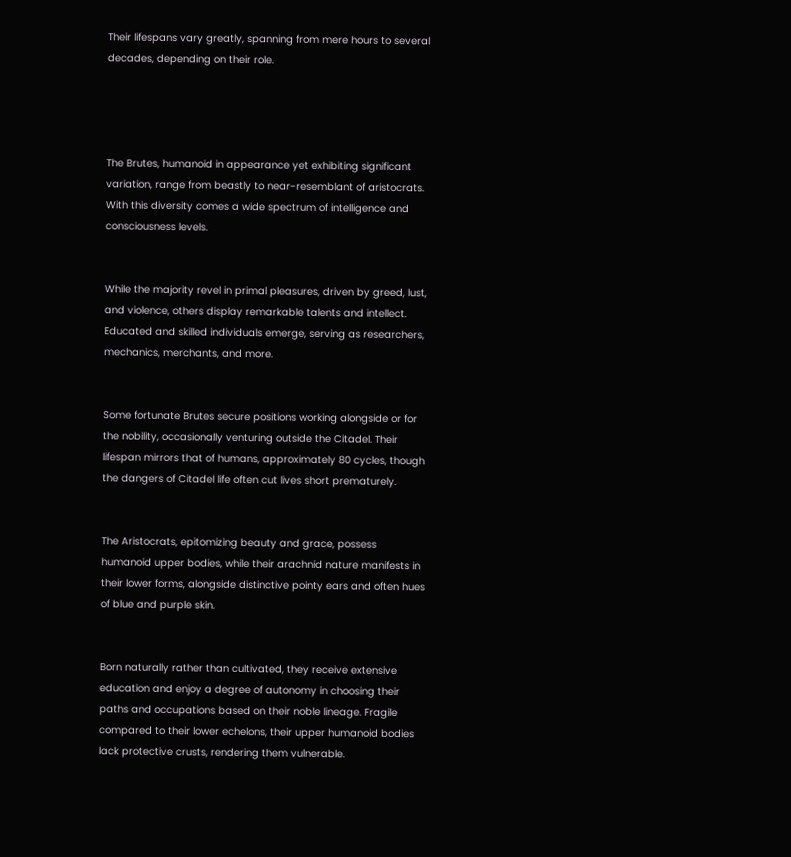Their lifespans vary greatly, spanning from mere hours to several decades, depending on their role.




The Brutes, humanoid in appearance yet exhibiting significant variation, range from beastly to near-resemblant of aristocrats. With this diversity comes a wide spectrum of intelligence and consciousness levels.


While the majority revel in primal pleasures, driven by greed, lust, and violence, others display remarkable talents and intellect. Educated and skilled individuals emerge, serving as researchers, mechanics, merchants, and more.


Some fortunate Brutes secure positions working alongside or for the nobility, occasionally venturing outside the Citadel. Their lifespan mirrors that of humans, approximately 80 cycles, though the dangers of Citadel life often cut lives short prematurely.


The Aristocrats, epitomizing beauty and grace, possess humanoid upper bodies, while their arachnid nature manifests in their lower forms, alongside distinctive pointy ears and often hues of blue and purple skin.


Born naturally rather than cultivated, they receive extensive education and enjoy a degree of autonomy in choosing their paths and occupations based on their noble lineage. Fragile compared to their lower echelons, their upper humanoid bodies lack protective crusts, rendering them vulnerable.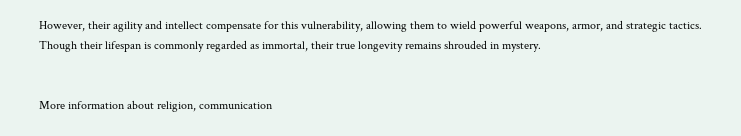However, their agility and intellect compensate for this vulnerability, allowing them to wield powerful weapons, armor, and strategic tactics. Though their lifespan is commonly regarded as immortal, their true longevity remains shrouded in mystery.


More information about religion, communication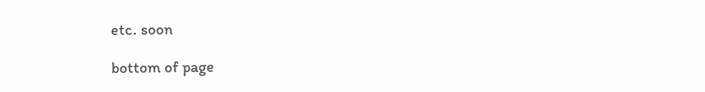etc. soon

bottom of page